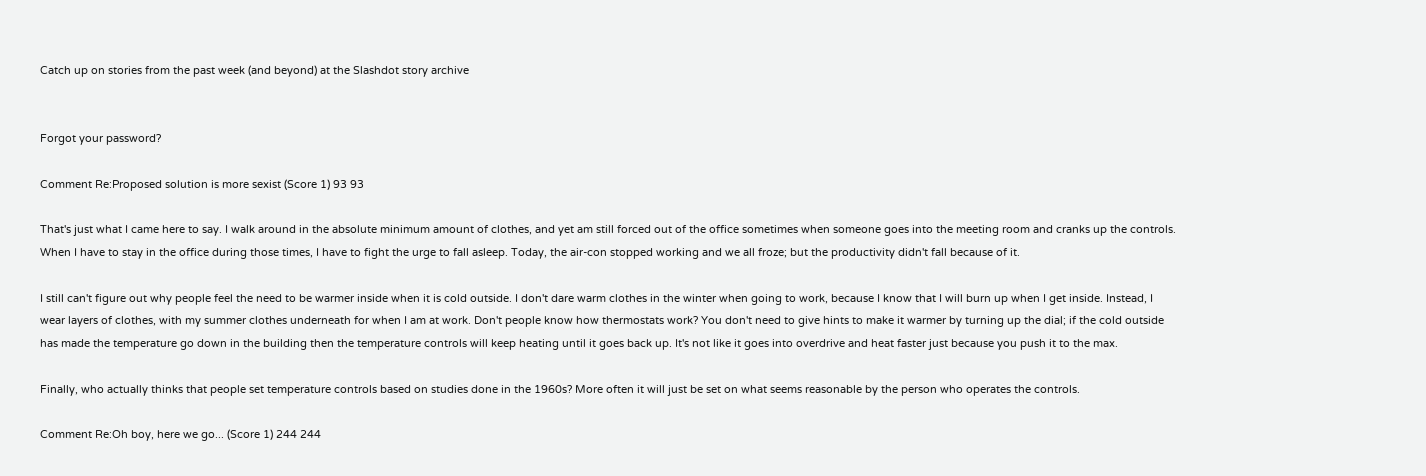Catch up on stories from the past week (and beyond) at the Slashdot story archive


Forgot your password?

Comment Re:Proposed solution is more sexist (Score 1) 93 93

That's just what I came here to say. I walk around in the absolute minimum amount of clothes, and yet am still forced out of the office sometimes when someone goes into the meeting room and cranks up the controls. When I have to stay in the office during those times, I have to fight the urge to fall asleep. Today, the air-con stopped working and we all froze; but the productivity didn't fall because of it.

I still can't figure out why people feel the need to be warmer inside when it is cold outside. I don't dare warm clothes in the winter when going to work, because I know that I will burn up when I get inside. Instead, I wear layers of clothes, with my summer clothes underneath for when I am at work. Don't people know how thermostats work? You don't need to give hints to make it warmer by turning up the dial; if the cold outside has made the temperature go down in the building then the temperature controls will keep heating until it goes back up. It's not like it goes into overdrive and heat faster just because you push it to the max.

Finally, who actually thinks that people set temperature controls based on studies done in the 1960s? More often it will just be set on what seems reasonable by the person who operates the controls.

Comment Re:Oh boy, here we go... (Score 1) 244 244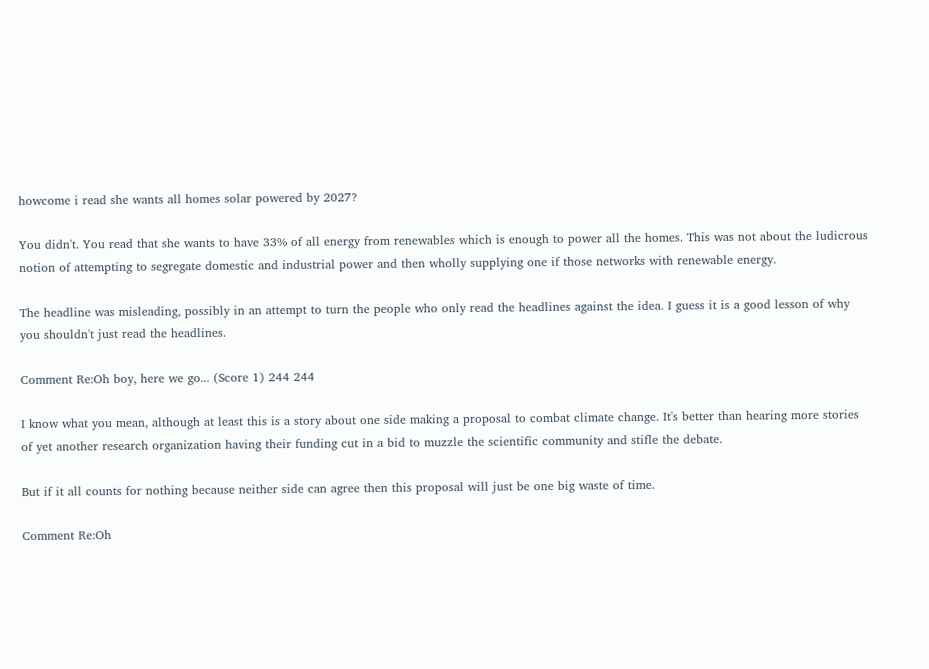howcome i read she wants all homes solar powered by 2027?

You didn't. You read that she wants to have 33% of all energy from renewables which is enough to power all the homes. This was not about the ludicrous notion of attempting to segregate domestic and industrial power and then wholly supplying one if those networks with renewable energy.

The headline was misleading, possibly in an attempt to turn the people who only read the headlines against the idea. I guess it is a good lesson of why you shouldn't just read the headlines.

Comment Re:Oh boy, here we go... (Score 1) 244 244

I know what you mean, although at least this is a story about one side making a proposal to combat climate change. It's better than hearing more stories of yet another research organization having their funding cut in a bid to muzzle the scientific community and stifle the debate.

But if it all counts for nothing because neither side can agree then this proposal will just be one big waste of time.

Comment Re:Oh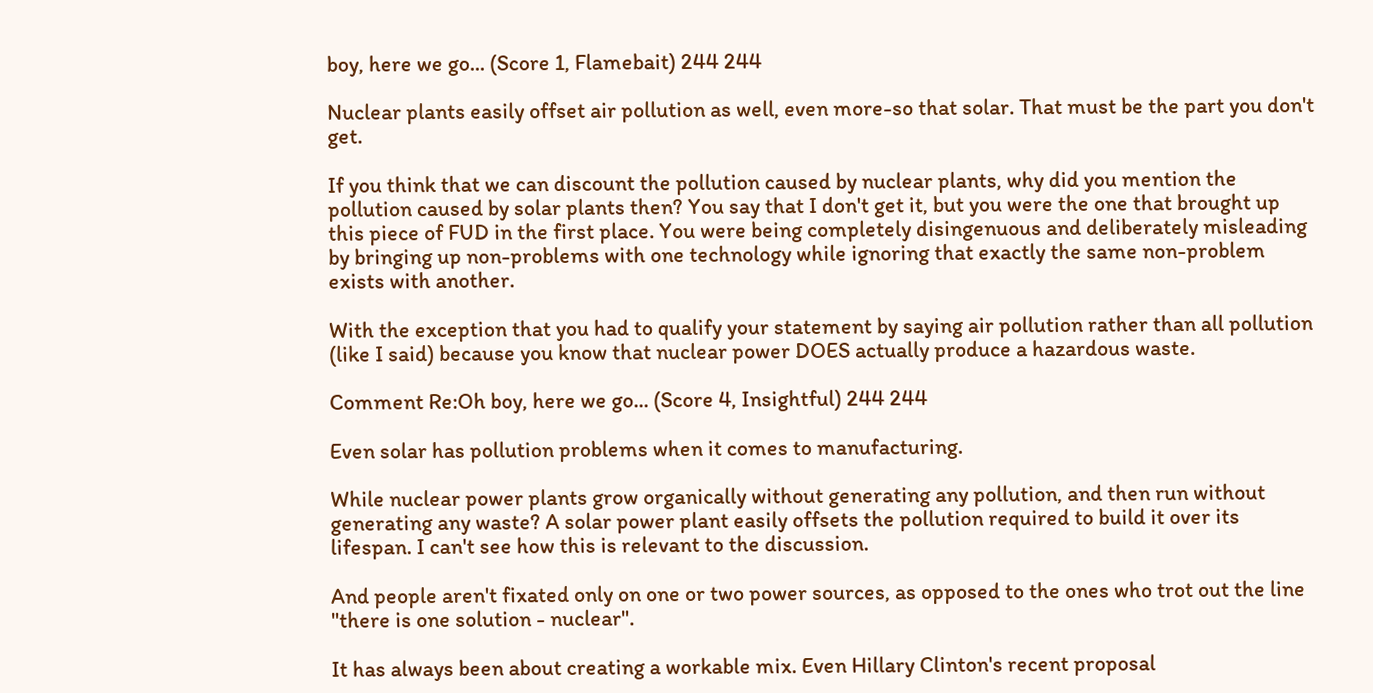boy, here we go... (Score 1, Flamebait) 244 244

Nuclear plants easily offset air pollution as well, even more-so that solar. That must be the part you don't get.

If you think that we can discount the pollution caused by nuclear plants, why did you mention the pollution caused by solar plants then? You say that I don't get it, but you were the one that brought up this piece of FUD in the first place. You were being completely disingenuous and deliberately misleading by bringing up non-problems with one technology while ignoring that exactly the same non-problem exists with another.

With the exception that you had to qualify your statement by saying air pollution rather than all pollution (like I said) because you know that nuclear power DOES actually produce a hazardous waste.

Comment Re:Oh boy, here we go... (Score 4, Insightful) 244 244

Even solar has pollution problems when it comes to manufacturing.

While nuclear power plants grow organically without generating any pollution, and then run without generating any waste? A solar power plant easily offsets the pollution required to build it over its lifespan. I can't see how this is relevant to the discussion.

And people aren't fixated only on one or two power sources, as opposed to the ones who trot out the line "there is one solution - nuclear".

It has always been about creating a workable mix. Even Hillary Clinton's recent proposal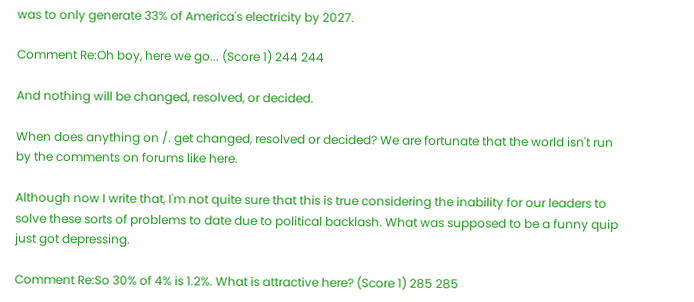was to only generate 33% of America's electricity by 2027.

Comment Re:Oh boy, here we go... (Score 1) 244 244

And nothing will be changed, resolved, or decided.

When does anything on /. get changed, resolved or decided? We are fortunate that the world isn't run by the comments on forums like here.

Although now I write that, I'm not quite sure that this is true considering the inability for our leaders to solve these sorts of problems to date due to political backlash. What was supposed to be a funny quip just got depressing.

Comment Re:So 30% of 4% is 1.2%. What is attractive here? (Score 1) 285 285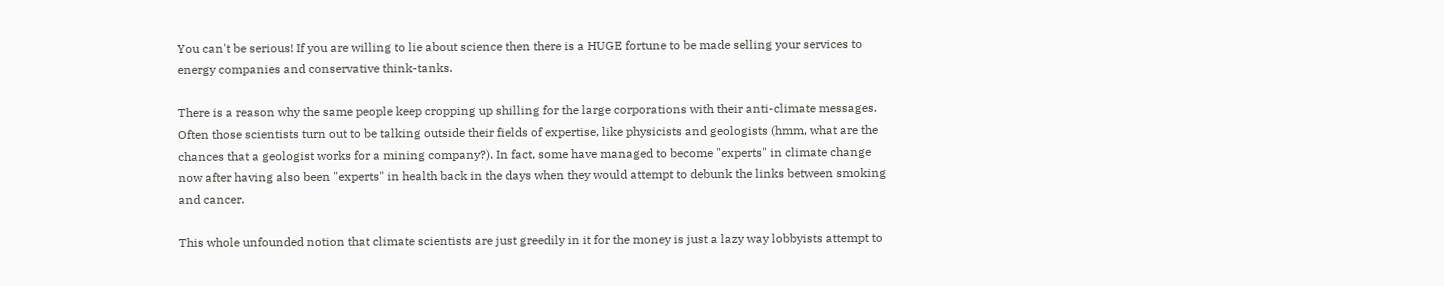You can't be serious! If you are willing to lie about science then there is a HUGE fortune to be made selling your services to energy companies and conservative think-tanks.

There is a reason why the same people keep cropping up shilling for the large corporations with their anti-climate messages. Often those scientists turn out to be talking outside their fields of expertise, like physicists and geologists (hmm, what are the chances that a geologist works for a mining company?). In fact, some have managed to become "experts" in climate change now after having also been "experts" in health back in the days when they would attempt to debunk the links between smoking and cancer.

This whole unfounded notion that climate scientists are just greedily in it for the money is just a lazy way lobbyists attempt to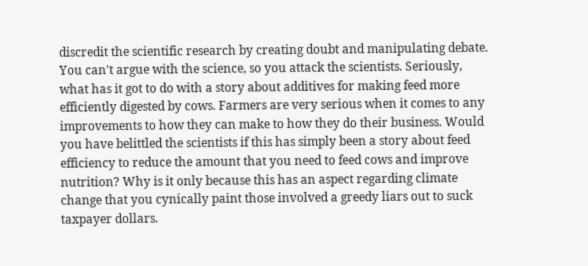discredit the scientific research by creating doubt and manipulating debate. You can't argue with the science, so you attack the scientists. Seriously, what has it got to do with a story about additives for making feed more efficiently digested by cows. Farmers are very serious when it comes to any improvements to how they can make to how they do their business. Would you have belittled the scientists if this has simply been a story about feed efficiency to reduce the amount that you need to feed cows and improve nutrition? Why is it only because this has an aspect regarding climate change that you cynically paint those involved a greedy liars out to suck taxpayer dollars.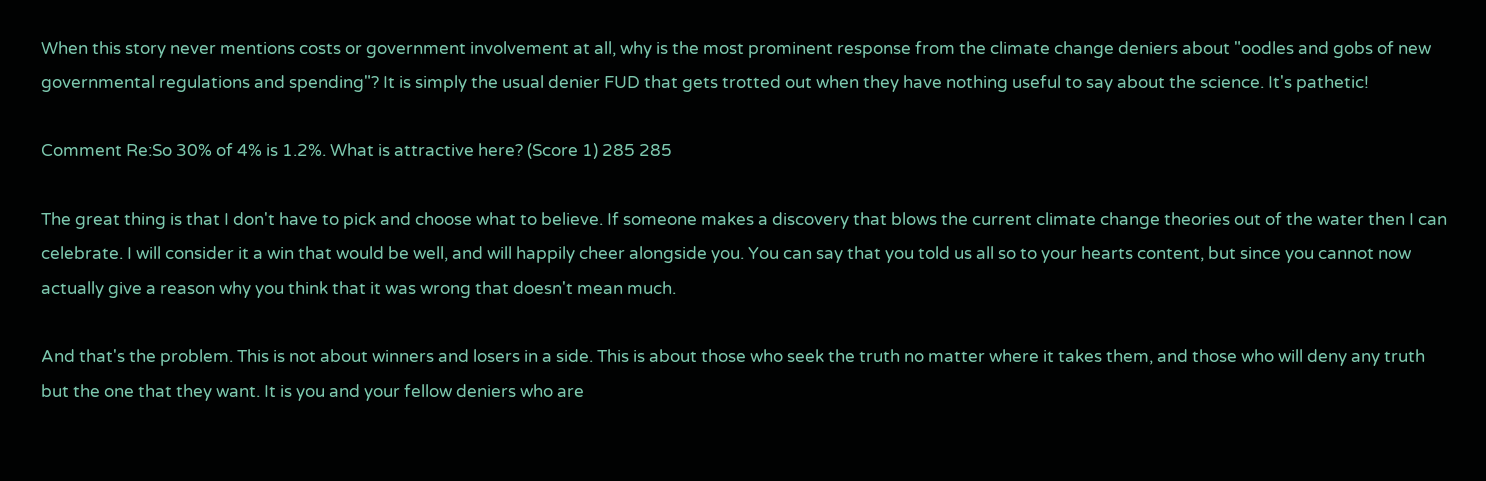When this story never mentions costs or government involvement at all, why is the most prominent response from the climate change deniers about "oodles and gobs of new governmental regulations and spending"? It is simply the usual denier FUD that gets trotted out when they have nothing useful to say about the science. It's pathetic!

Comment Re:So 30% of 4% is 1.2%. What is attractive here? (Score 1) 285 285

The great thing is that I don't have to pick and choose what to believe. If someone makes a discovery that blows the current climate change theories out of the water then I can celebrate. I will consider it a win that would be well, and will happily cheer alongside you. You can say that you told us all so to your hearts content, but since you cannot now actually give a reason why you think that it was wrong that doesn't mean much.

And that's the problem. This is not about winners and losers in a side. This is about those who seek the truth no matter where it takes them, and those who will deny any truth but the one that they want. It is you and your fellow deniers who are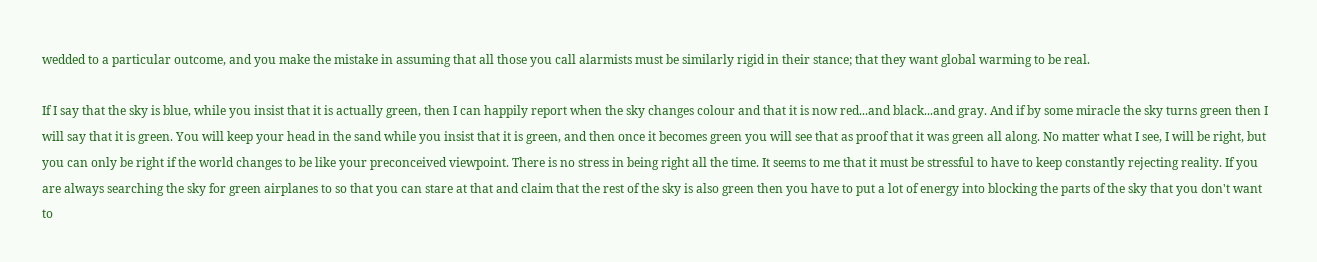wedded to a particular outcome, and you make the mistake in assuming that all those you call alarmists must be similarly rigid in their stance; that they want global warming to be real.

If I say that the sky is blue, while you insist that it is actually green, then I can happily report when the sky changes colour and that it is now red...and black...and gray. And if by some miracle the sky turns green then I will say that it is green. You will keep your head in the sand while you insist that it is green, and then once it becomes green you will see that as proof that it was green all along. No matter what I see, I will be right, but you can only be right if the world changes to be like your preconceived viewpoint. There is no stress in being right all the time. It seems to me that it must be stressful to have to keep constantly rejecting reality. If you are always searching the sky for green airplanes to so that you can stare at that and claim that the rest of the sky is also green then you have to put a lot of energy into blocking the parts of the sky that you don't want to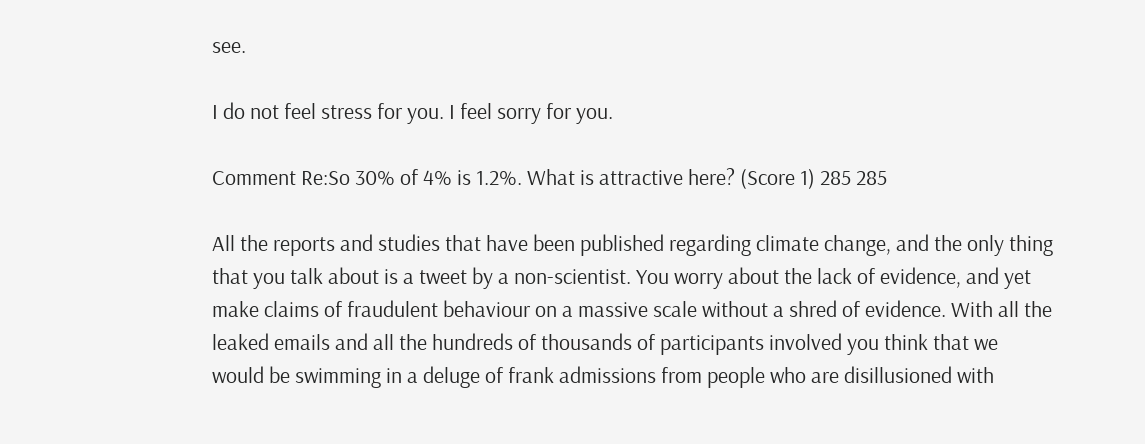see.

I do not feel stress for you. I feel sorry for you.

Comment Re:So 30% of 4% is 1.2%. What is attractive here? (Score 1) 285 285

All the reports and studies that have been published regarding climate change, and the only thing that you talk about is a tweet by a non-scientist. You worry about the lack of evidence, and yet make claims of fraudulent behaviour on a massive scale without a shred of evidence. With all the leaked emails and all the hundreds of thousands of participants involved you think that we would be swimming in a deluge of frank admissions from people who are disillusioned with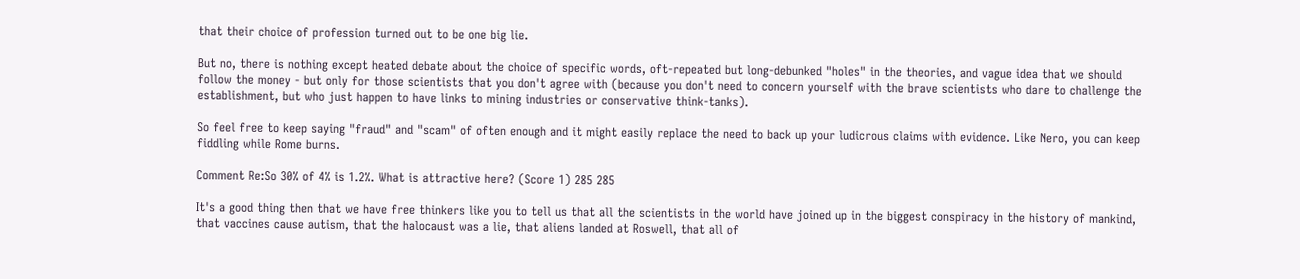that their choice of profession turned out to be one big lie.

But no, there is nothing except heated debate about the choice of specific words, oft-repeated but long-debunked "holes" in the theories, and vague idea that we should follow the money - but only for those scientists that you don't agree with (because you don't need to concern yourself with the brave scientists who dare to challenge the establishment, but who just happen to have links to mining industries or conservative think-tanks).

So feel free to keep saying "fraud" and "scam" of often enough and it might easily replace the need to back up your ludicrous claims with evidence. Like Nero, you can keep fiddling while Rome burns.

Comment Re:So 30% of 4% is 1.2%. What is attractive here? (Score 1) 285 285

It's a good thing then that we have free thinkers like you to tell us that all the scientists in the world have joined up in the biggest conspiracy in the history of mankind, that vaccines cause autism, that the halocaust was a lie, that aliens landed at Roswell, that all of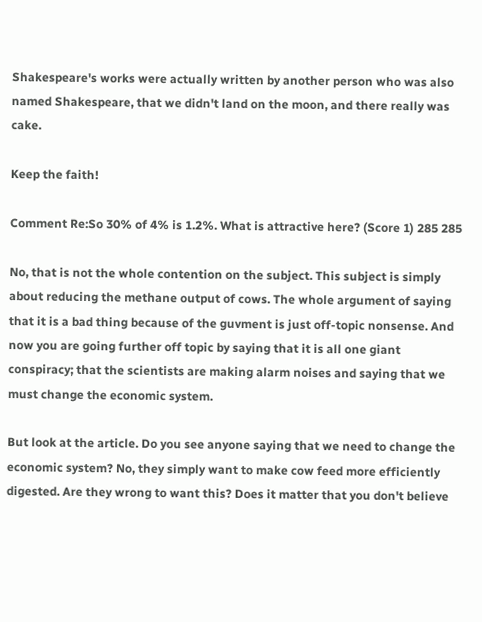Shakespeare's works were actually written by another person who was also named Shakespeare, that we didn't land on the moon, and there really was cake.

Keep the faith!

Comment Re:So 30% of 4% is 1.2%. What is attractive here? (Score 1) 285 285

No, that is not the whole contention on the subject. This subject is simply about reducing the methane output of cows. The whole argument of saying that it is a bad thing because of the guvment is just off-topic nonsense. And now you are going further off topic by saying that it is all one giant conspiracy; that the scientists are making alarm noises and saying that we must change the economic system.

But look at the article. Do you see anyone saying that we need to change the economic system? No, they simply want to make cow feed more efficiently digested. Are they wrong to want this? Does it matter that you don't believe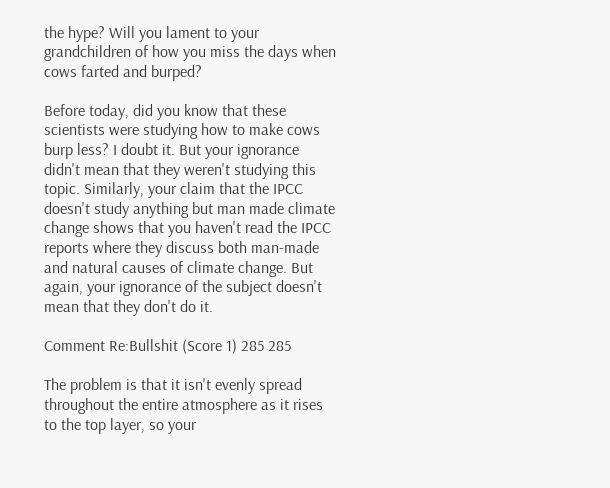the hype? Will you lament to your grandchildren of how you miss the days when cows farted and burped?

Before today, did you know that these scientists were studying how to make cows burp less? I doubt it. But your ignorance didn't mean that they weren't studying this topic. Similarly, your claim that the IPCC doesn't study anything but man made climate change shows that you haven't read the IPCC reports where they discuss both man-made and natural causes of climate change. But again, your ignorance of the subject doesn't mean that they don't do it.

Comment Re:Bullshit (Score 1) 285 285

The problem is that it isn't evenly spread throughout the entire atmosphere as it rises to the top layer, so your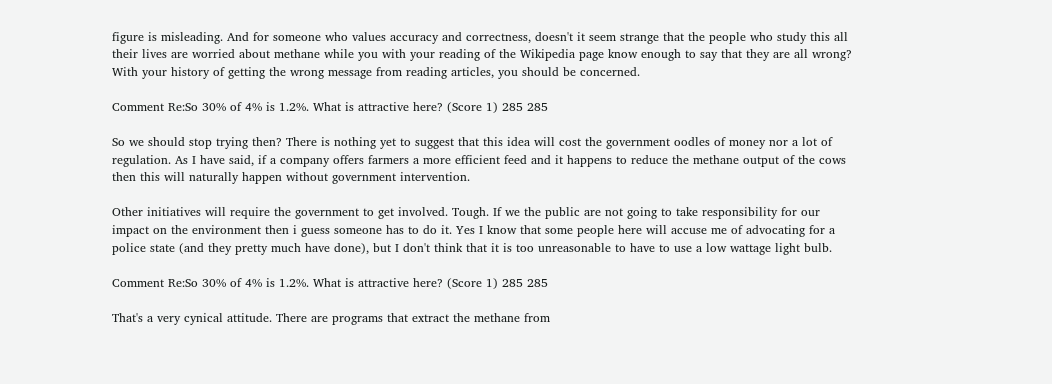figure is misleading. And for someone who values accuracy and correctness, doesn't it seem strange that the people who study this all their lives are worried about methane while you with your reading of the Wikipedia page know enough to say that they are all wrong? With your history of getting the wrong message from reading articles, you should be concerned.

Comment Re:So 30% of 4% is 1.2%. What is attractive here? (Score 1) 285 285

So we should stop trying then? There is nothing yet to suggest that this idea will cost the government oodles of money nor a lot of regulation. As I have said, if a company offers farmers a more efficient feed and it happens to reduce the methane output of the cows then this will naturally happen without government intervention.

Other initiatives will require the government to get involved. Tough. If we the public are not going to take responsibility for our impact on the environment then i guess someone has to do it. Yes I know that some people here will accuse me of advocating for a police state (and they pretty much have done), but I don't think that it is too unreasonable to have to use a low wattage light bulb.

Comment Re:So 30% of 4% is 1.2%. What is attractive here? (Score 1) 285 285

That's a very cynical attitude. There are programs that extract the methane from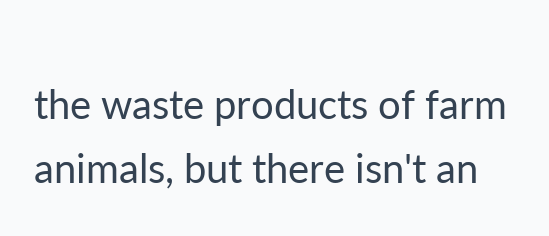the waste products of farm animals, but there isn't an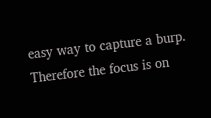easy way to capture a burp. Therefore the focus is on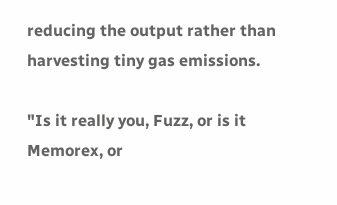reducing the output rather than harvesting tiny gas emissions.

"Is it really you, Fuzz, or is it Memorex, or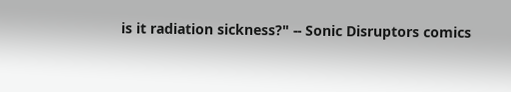is it radiation sickness?" -- Sonic Disruptors comics